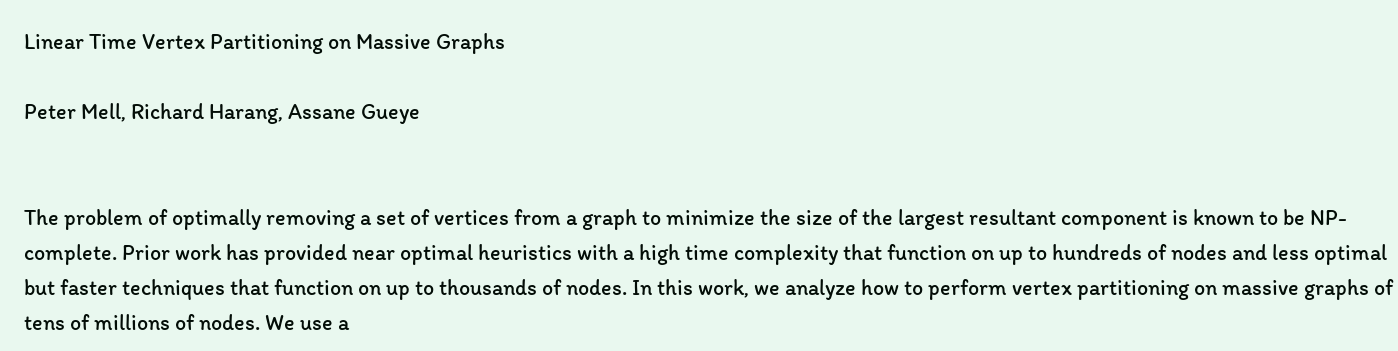Linear Time Vertex Partitioning on Massive Graphs

Peter Mell, Richard Harang, Assane Gueye


The problem of optimally removing a set of vertices from a graph to minimize the size of the largest resultant component is known to be NP-complete. Prior work has provided near optimal heuristics with a high time complexity that function on up to hundreds of nodes and less optimal but faster techniques that function on up to thousands of nodes. In this work, we analyze how to perform vertex partitioning on massive graphs of tens of millions of nodes. We use a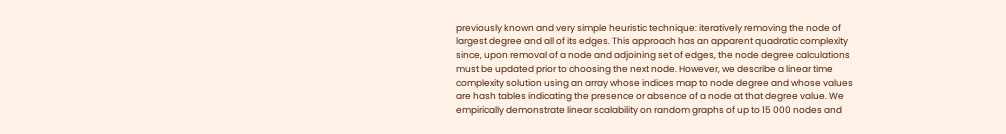previously known and very simple heuristic technique: iteratively removing the node of largest degree and all of its edges. This approach has an apparent quadratic complexity since, upon removal of a node and adjoining set of edges, the node degree calculations must be updated prior to choosing the next node. However, we describe a linear time complexity solution using an array whose indices map to node degree and whose values are hash tables indicating the presence or absence of a node at that degree value. We empirically demonstrate linear scalability on random graphs of up to 15 000 nodes and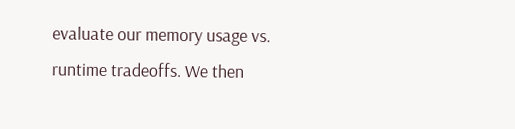evaluate our memory usage vs. runtime tradeoffs. We then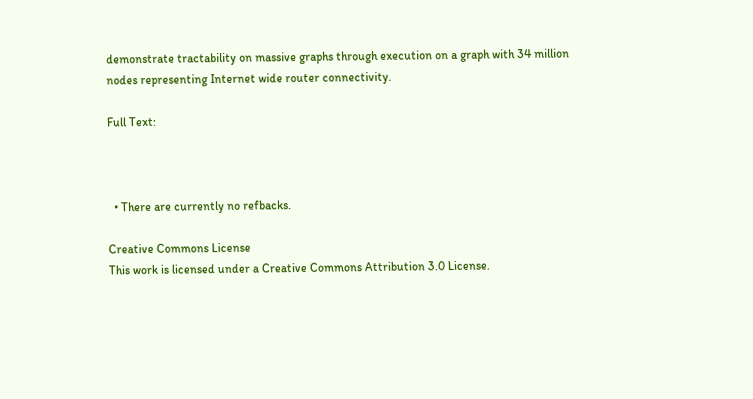demonstrate tractability on massive graphs through execution on a graph with 34 million nodes representing Internet wide router connectivity.

Full Text:



  • There are currently no refbacks.

Creative Commons License
This work is licensed under a Creative Commons Attribution 3.0 License.